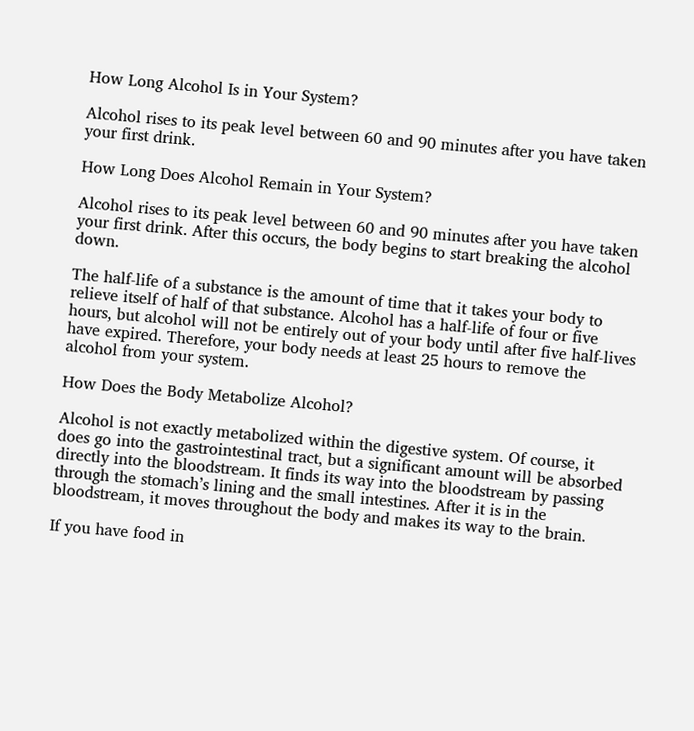How Long Alcohol Is in Your System?

Alcohol rises to its peak level between 60 and 90 minutes after you have taken your first drink.

How Long Does Alcohol Remain in Your System?

Alcohol rises to its peak level between 60 and 90 minutes after you have taken your first drink. After this occurs, the body begins to start breaking the alcohol down.

The half-life of a substance is the amount of time that it takes your body to relieve itself of half of that substance. Alcohol has a half-life of four or five hours, but alcohol will not be entirely out of your body until after five half-lives have expired. Therefore, your body needs at least 25 hours to remove the alcohol from your system.

How Does the Body Metabolize Alcohol?

Alcohol is not exactly metabolized within the digestive system. Of course, it does go into the gastrointestinal tract, but a significant amount will be absorbed directly into the bloodstream. It finds its way into the bloodstream by passing through the stomach’s lining and the small intestines. After it is in the bloodstream, it moves throughout the body and makes its way to the brain.

If you have food in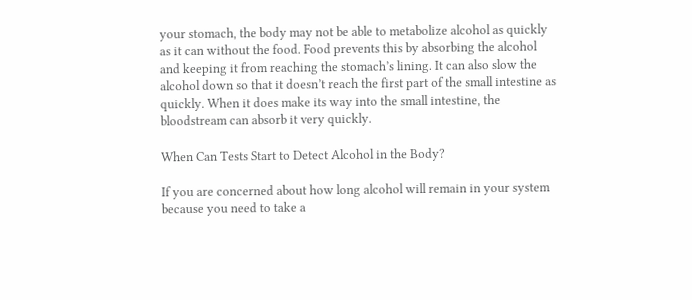your stomach, the body may not be able to metabolize alcohol as quickly as it can without the food. Food prevents this by absorbing the alcohol and keeping it from reaching the stomach’s lining. It can also slow the alcohol down so that it doesn’t reach the first part of the small intestine as quickly. When it does make its way into the small intestine, the bloodstream can absorb it very quickly.

When Can Tests Start to Detect Alcohol in the Body?

If you are concerned about how long alcohol will remain in your system because you need to take a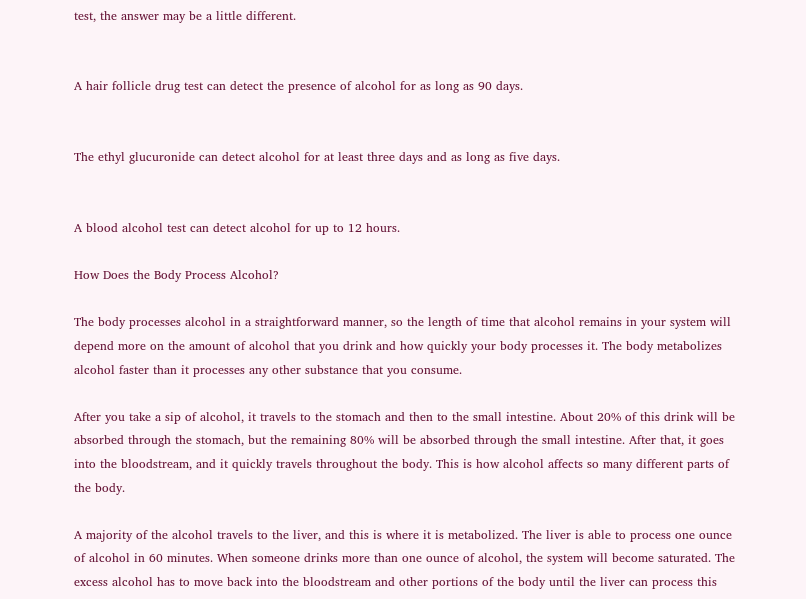test, the answer may be a little different.


A hair follicle drug test can detect the presence of alcohol for as long as 90 days.


The ethyl glucuronide can detect alcohol for at least three days and as long as five days.


A blood alcohol test can detect alcohol for up to 12 hours.

How Does the Body Process Alcohol?

The body processes alcohol in a straightforward manner, so the length of time that alcohol remains in your system will depend more on the amount of alcohol that you drink and how quickly your body processes it. The body metabolizes alcohol faster than it processes any other substance that you consume.

After you take a sip of alcohol, it travels to the stomach and then to the small intestine. About 20% of this drink will be absorbed through the stomach, but the remaining 80% will be absorbed through the small intestine. After that, it goes into the bloodstream, and it quickly travels throughout the body. This is how alcohol affects so many different parts of the body.

A majority of the alcohol travels to the liver, and this is where it is metabolized. The liver is able to process one ounce of alcohol in 60 minutes. When someone drinks more than one ounce of alcohol, the system will become saturated. The excess alcohol has to move back into the bloodstream and other portions of the body until the liver can process this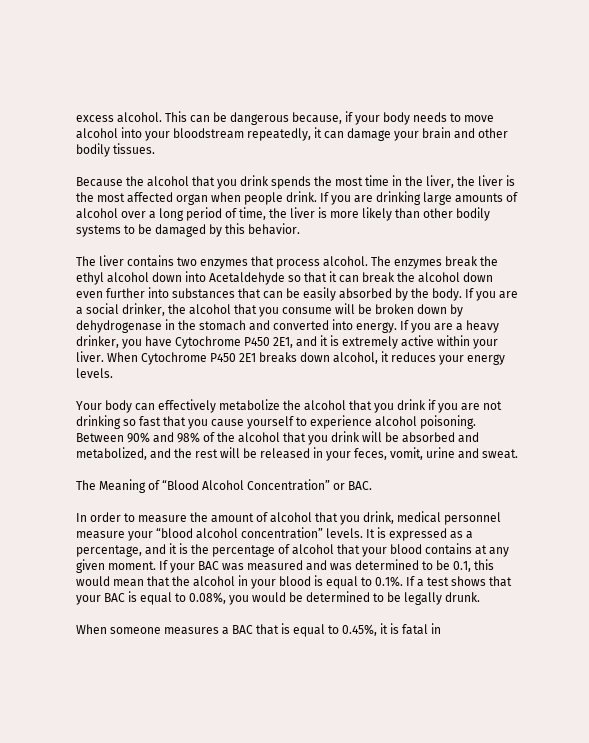excess alcohol. This can be dangerous because, if your body needs to move alcohol into your bloodstream repeatedly, it can damage your brain and other bodily tissues.

Because the alcohol that you drink spends the most time in the liver, the liver is the most affected organ when people drink. If you are drinking large amounts of alcohol over a long period of time, the liver is more likely than other bodily systems to be damaged by this behavior.

The liver contains two enzymes that process alcohol. The enzymes break the ethyl alcohol down into Acetaldehyde so that it can break the alcohol down even further into substances that can be easily absorbed by the body. If you are a social drinker, the alcohol that you consume will be broken down by dehydrogenase in the stomach and converted into energy. If you are a heavy drinker, you have Cytochrome P450 2E1, and it is extremely active within your liver. When Cytochrome P450 2E1 breaks down alcohol, it reduces your energy levels.

Your body can effectively metabolize the alcohol that you drink if you are not drinking so fast that you cause yourself to experience alcohol poisoning. Between 90% and 98% of the alcohol that you drink will be absorbed and metabolized, and the rest will be released in your feces, vomit, urine and sweat.

The Meaning of “Blood Alcohol Concentration” or BAC.

In order to measure the amount of alcohol that you drink, medical personnel measure your “blood alcohol concentration” levels. It is expressed as a percentage, and it is the percentage of alcohol that your blood contains at any given moment. If your BAC was measured and was determined to be 0.1, this would mean that the alcohol in your blood is equal to 0.1%. If a test shows that your BAC is equal to 0.08%, you would be determined to be legally drunk.

When someone measures a BAC that is equal to 0.45%, it is fatal in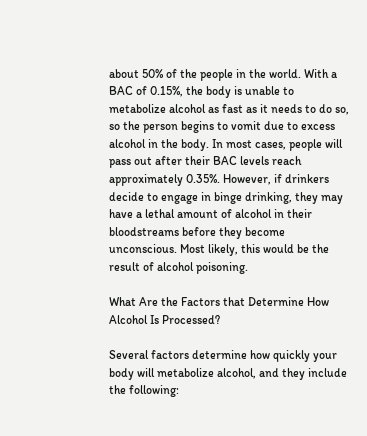about 50% of the people in the world. With a BAC of 0.15%, the body is unable to metabolize alcohol as fast as it needs to do so, so the person begins to vomit due to excess alcohol in the body. In most cases, people will pass out after their BAC levels reach approximately 0.35%. However, if drinkers decide to engage in binge drinking, they may have a lethal amount of alcohol in their bloodstreams before they become unconscious. Most likely, this would be the result of alcohol poisoning.

What Are the Factors that Determine How Alcohol Is Processed?

Several factors determine how quickly your body will metabolize alcohol, and they include the following: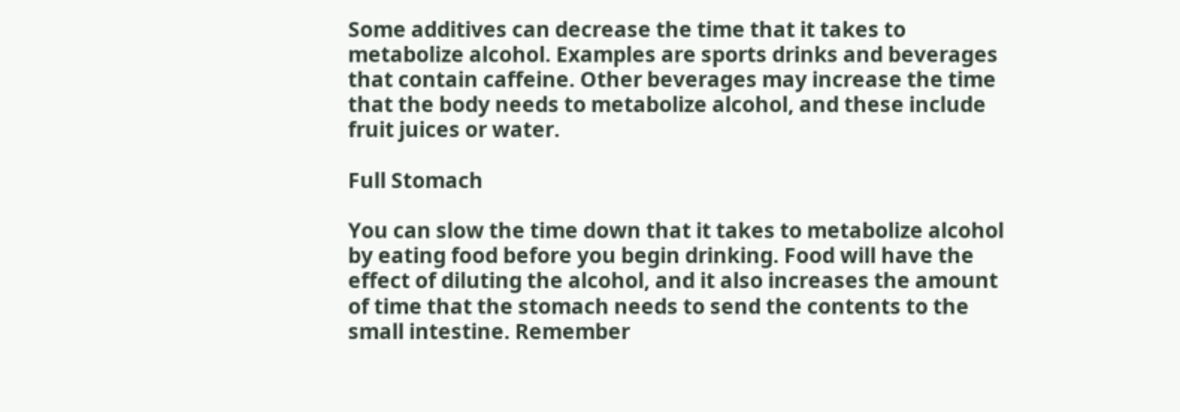Some additives can decrease the time that it takes to metabolize alcohol. Examples are sports drinks and beverages that contain caffeine. Other beverages may increase the time that the body needs to metabolize alcohol, and these include fruit juices or water.

Full Stomach

You can slow the time down that it takes to metabolize alcohol by eating food before you begin drinking. Food will have the effect of diluting the alcohol, and it also increases the amount of time that the stomach needs to send the contents to the small intestine. Remember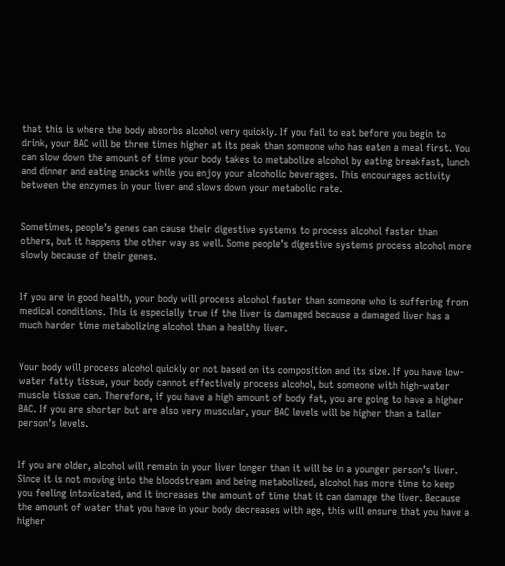that this is where the body absorbs alcohol very quickly. If you fail to eat before you begin to drink, your BAC will be three times higher at its peak than someone who has eaten a meal first. You can slow down the amount of time your body takes to metabolize alcohol by eating breakfast, lunch and dinner and eating snacks while you enjoy your alcoholic beverages. This encourages activity between the enzymes in your liver and slows down your metabolic rate.


Sometimes, people’s genes can cause their digestive systems to process alcohol faster than others, but it happens the other way as well. Some people’s digestive systems process alcohol more slowly because of their genes.


If you are in good health, your body will process alcohol faster than someone who is suffering from medical conditions. This is especially true if the liver is damaged because a damaged liver has a much harder time metabolizing alcohol than a healthy liver.


Your body will process alcohol quickly or not based on its composition and its size. If you have low-water fatty tissue, your body cannot effectively process alcohol, but someone with high-water muscle tissue can. Therefore, if you have a high amount of body fat, you are going to have a higher BAC. If you are shorter but are also very muscular, your BAC levels will be higher than a taller person’s levels.


If you are older, alcohol will remain in your liver longer than it will be in a younger person’s liver. Since it is not moving into the bloodstream and being metabolized, alcohol has more time to keep you feeling intoxicated, and it increases the amount of time that it can damage the liver. Because the amount of water that you have in your body decreases with age, this will ensure that you have a higher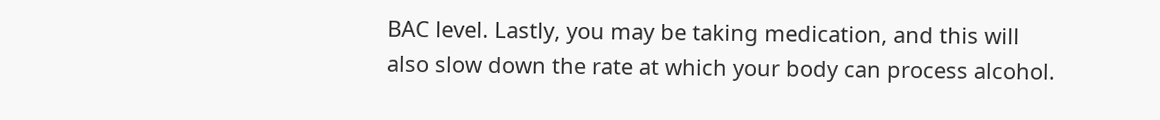BAC level. Lastly, you may be taking medication, and this will also slow down the rate at which your body can process alcohol.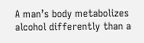A man’s body metabolizes alcohol differently than a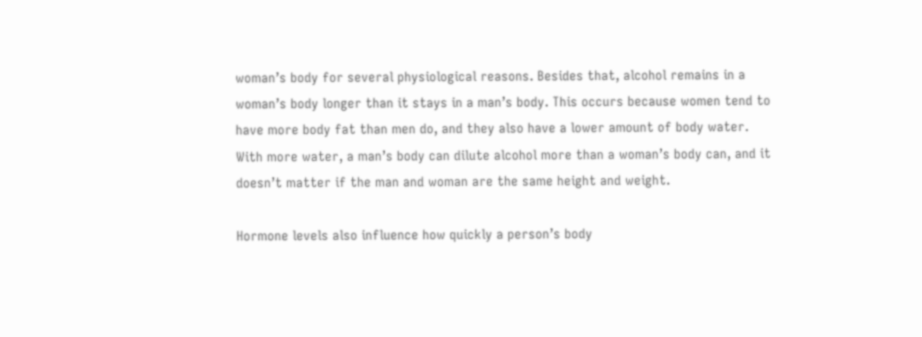woman’s body for several physiological reasons. Besides that, alcohol remains in a woman’s body longer than it stays in a man’s body. This occurs because women tend to have more body fat than men do, and they also have a lower amount of body water. With more water, a man’s body can dilute alcohol more than a woman’s body can, and it doesn’t matter if the man and woman are the same height and weight.

Hormone levels also influence how quickly a person’s body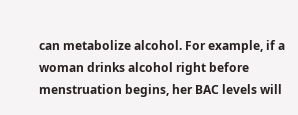can metabolize alcohol. For example, if a woman drinks alcohol right before menstruation begins, her BAC levels will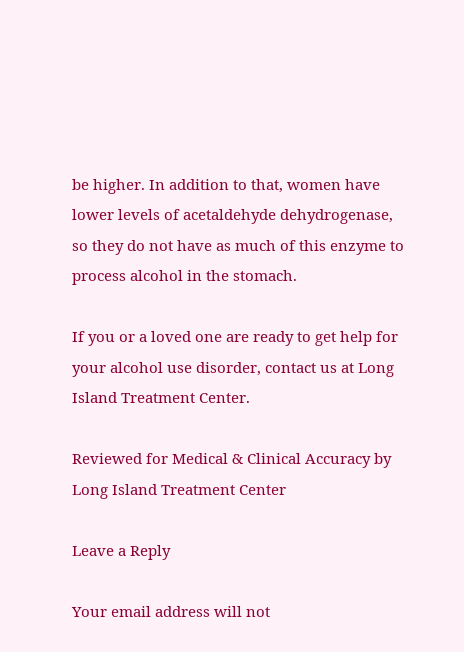be higher. In addition to that, women have lower levels of acetaldehyde dehydrogenase, so they do not have as much of this enzyme to process alcohol in the stomach.

If you or a loved one are ready to get help for your alcohol use disorder, contact us at Long Island Treatment Center.

Reviewed for Medical & Clinical Accuracy by Long Island Treatment Center

Leave a Reply

Your email address will not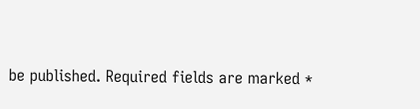be published. Required fields are marked *